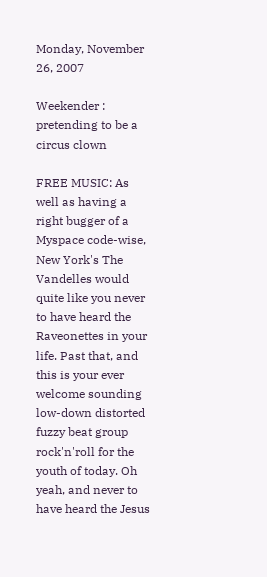Monday, November 26, 2007

Weekender : pretending to be a circus clown

FREE MUSIC: As well as having a right bugger of a Myspace code-wise, New York's The Vandelles would quite like you never to have heard the Raveonettes in your life. Past that, and this is your ever welcome sounding low-down distorted fuzzy beat group rock'n'roll for the youth of today. Oh yeah, and never to have heard the Jesus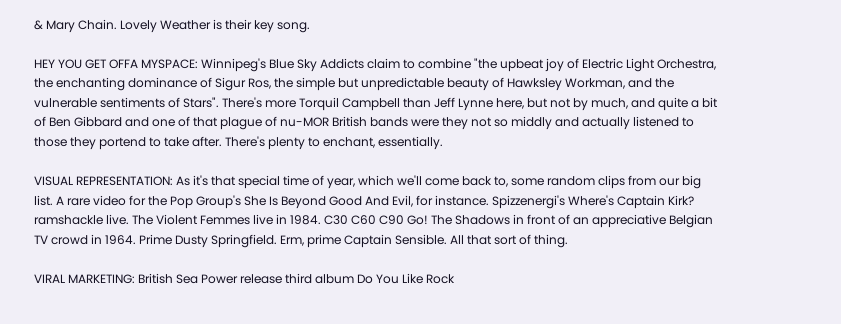& Mary Chain. Lovely Weather is their key song.

HEY YOU GET OFFA MYSPACE: Winnipeg's Blue Sky Addicts claim to combine "the upbeat joy of Electric Light Orchestra, the enchanting dominance of Sigur Ros, the simple but unpredictable beauty of Hawksley Workman, and the vulnerable sentiments of Stars". There's more Torquil Campbell than Jeff Lynne here, but not by much, and quite a bit of Ben Gibbard and one of that plague of nu-MOR British bands were they not so middly and actually listened to those they portend to take after. There's plenty to enchant, essentially.

VISUAL REPRESENTATION: As it's that special time of year, which we'll come back to, some random clips from our big list. A rare video for the Pop Group's She Is Beyond Good And Evil, for instance. Spizzenergi's Where's Captain Kirk? ramshackle live. The Violent Femmes live in 1984. C30 C60 C90 Go! The Shadows in front of an appreciative Belgian TV crowd in 1964. Prime Dusty Springfield. Erm, prime Captain Sensible. All that sort of thing.

VIRAL MARKETING: British Sea Power release third album Do You Like Rock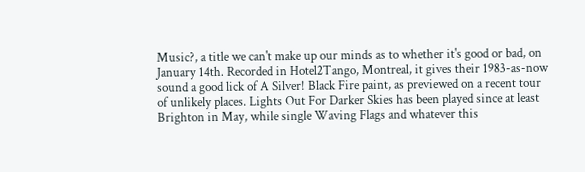Music?, a title we can't make up our minds as to whether it's good or bad, on January 14th. Recorded in Hotel2Tango, Montreal, it gives their 1983-as-now sound a good lick of A Silver! Black Fire paint, as previewed on a recent tour of unlikely places. Lights Out For Darker Skies has been played since at least Brighton in May, while single Waving Flags and whatever this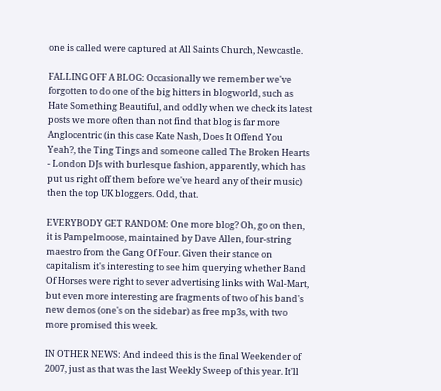one is called were captured at All Saints Church, Newcastle.

FALLING OFF A BLOG: Occasionally we remember we've forgotten to do one of the big hitters in blogworld, such as Hate Something Beautiful, and oddly when we check its latest posts we more often than not find that blog is far more Anglocentric (in this case Kate Nash, Does It Offend You Yeah?, the Ting Tings and someone called The Broken Hearts - London DJs with burlesque fashion, apparently, which has put us right off them before we've heard any of their music) then the top UK bloggers. Odd, that.

EVERYBODY GET RANDOM: One more blog? Oh, go on then, it is Pampelmoose, maintained by Dave Allen, four-string maestro from the Gang Of Four. Given their stance on capitalism it's interesting to see him querying whether Band Of Horses were right to sever advertising links with Wal-Mart, but even more interesting are fragments of two of his band's new demos (one's on the sidebar) as free mp3s, with two more promised this week.

IN OTHER NEWS: And indeed this is the final Weekender of 2007, just as that was the last Weekly Sweep of this year. It'll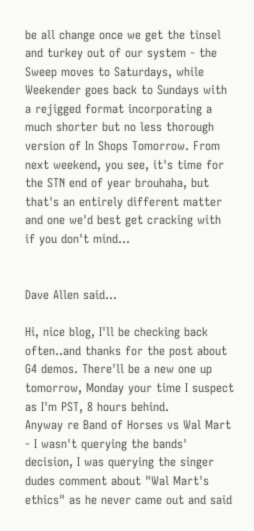be all change once we get the tinsel and turkey out of our system - the Sweep moves to Saturdays, while Weekender goes back to Sundays with a rejigged format incorporating a much shorter but no less thorough version of In Shops Tomorrow. From next weekend, you see, it's time for the STN end of year brouhaha, but that's an entirely different matter and one we'd best get cracking with if you don't mind...


Dave Allen said...

Hi, nice blog, I'll be checking back often..and thanks for the post about G4 demos. There'll be a new one up tomorrow, Monday your time I suspect as I'm PST, 8 hours behind.
Anyway re Band of Horses vs Wal Mart - I wasn't querying the bands' decision, I was querying the singer dudes comment about "Wal Mart's ethics" as he never came out and said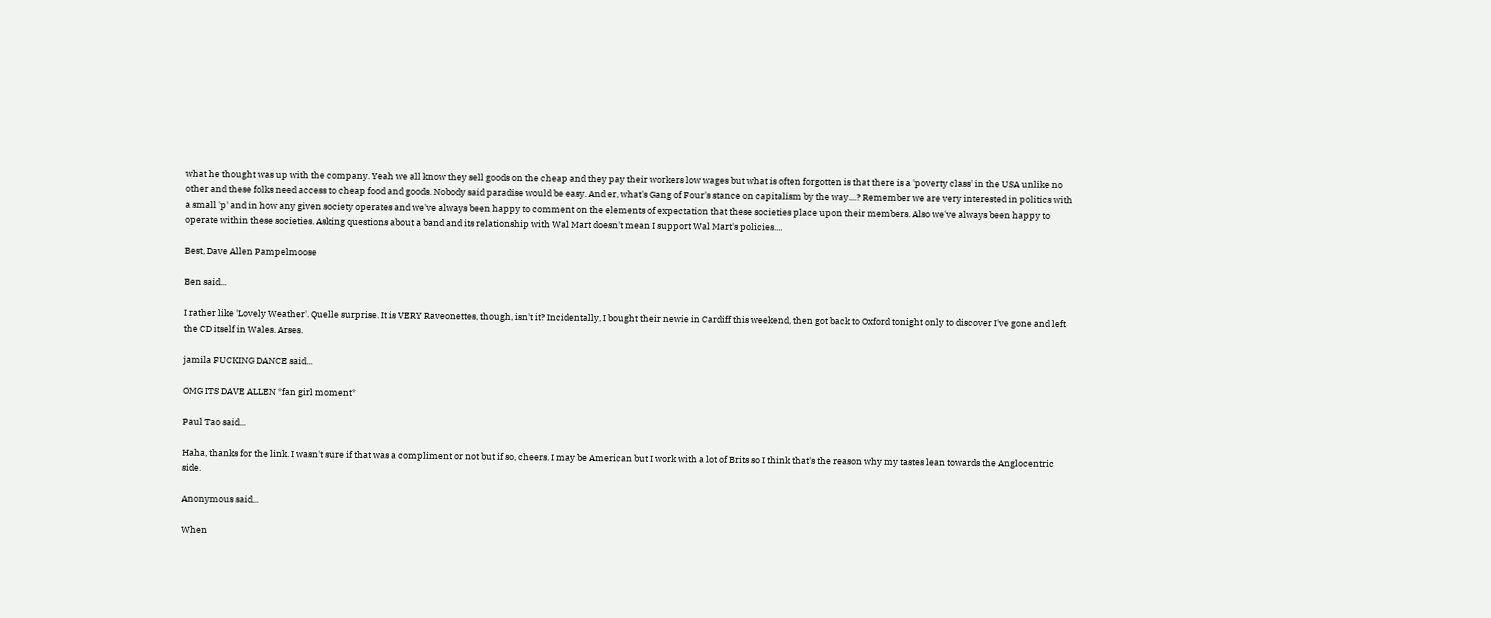what he thought was up with the company. Yeah we all know they sell goods on the cheap and they pay their workers low wages but what is often forgotten is that there is a 'poverty class' in the USA unlike no other and these folks need access to cheap food and goods. Nobody said paradise would be easy. And er, what's Gang of Four's stance on capitalism by the way....? Remember we are very interested in politics with a small 'p' and in how any given society operates and we've always been happy to comment on the elements of expectation that these societies place upon their members. Also we've always been happy to operate within these societies. Asking questions about a band and its relationship with Wal Mart doesn't mean I support Wal Mart's policies....

Best, Dave Allen Pampelmoose

Ben said...

I rather like 'Lovely Weather'. Quelle surprise. It is VERY Raveonettes, though, isn't it? Incidentally, I bought their newie in Cardiff this weekend, then got back to Oxford tonight only to discover I've gone and left the CD itself in Wales. Arses.

jamila FUCKING DANCE said...

OMG ITS DAVE ALLEN *fan girl moment*

Paul Tao said...

Haha, thanks for the link. I wasn't sure if that was a compliment or not but if so, cheers. I may be American but I work with a lot of Brits so I think that's the reason why my tastes lean towards the Anglocentric side.

Anonymous said...

When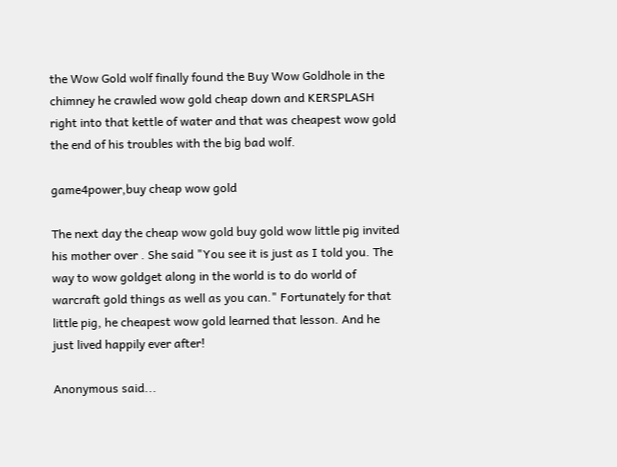the Wow Gold wolf finally found the Buy Wow Goldhole in the chimney he crawled wow gold cheap down and KERSPLASH right into that kettle of water and that was cheapest wow gold the end of his troubles with the big bad wolf.

game4power,buy cheap wow gold

The next day the cheap wow gold buy gold wow little pig invited his mother over . She said "You see it is just as I told you. The way to wow goldget along in the world is to do world of warcraft gold things as well as you can." Fortunately for that little pig, he cheapest wow gold learned that lesson. And he just lived happily ever after!

Anonymous said...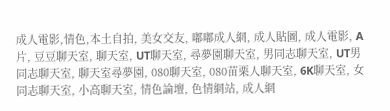成人電影,情色,本土自拍, 美女交友, 嘟嘟成人網, 成人貼圖, 成人電影, A片, 豆豆聊天室, 聊天室, UT聊天室, 尋夢園聊天室, 男同志聊天室, UT男同志聊天室, 聊天室尋夢園, 080聊天室, 080苗栗人聊天室, 6K聊天室, 女同志聊天室, 小高聊天室, 情色論壇, 色情網站, 成人網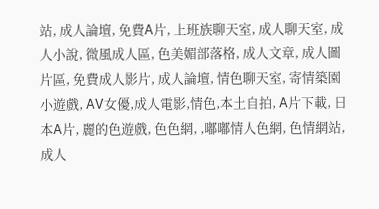站, 成人論壇, 免費A片, 上班族聊天室, 成人聊天室, 成人小說, 微風成人區, 色美媚部落格, 成人文章, 成人圖片區, 免費成人影片, 成人論壇, 情色聊天室, 寄情築園小遊戲, AV女優,成人電影,情色,本土自拍, A片下載, 日本A片, 麗的色遊戲, 色色網, ,嘟嘟情人色網, 色情網站, 成人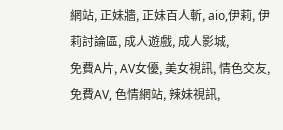網站, 正妹牆, 正妹百人斬, aio,伊莉, 伊莉討論區, 成人遊戲, 成人影城,
免費A片, AV女優, 美女視訊, 情色交友, 免費AV, 色情網站, 辣妹視訊,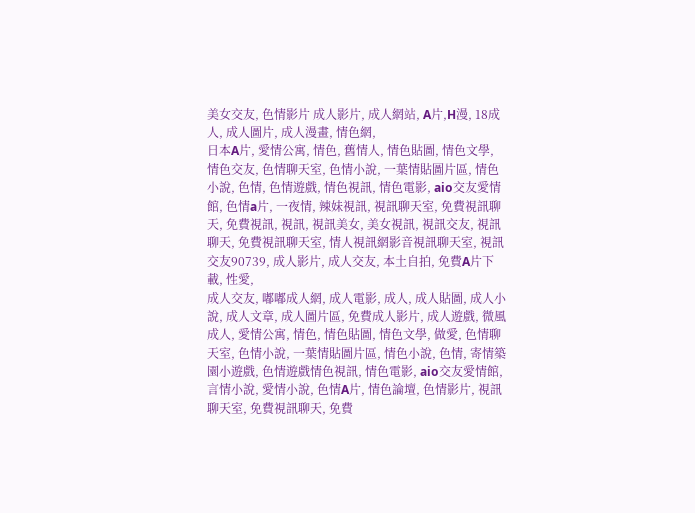美女交友, 色情影片 成人影片, 成人網站, A片,H漫, 18成人, 成人圖片, 成人漫畫, 情色網,
日本A片, 愛情公寓, 情色, 舊情人, 情色貼圖, 情色文學, 情色交友, 色情聊天室, 色情小說, 一葉情貼圖片區, 情色小說, 色情, 色情遊戲, 情色視訊, 情色電影, aio交友愛情館, 色情a片, 一夜情, 辣妹視訊, 視訊聊天室, 免費視訊聊天, 免費視訊, 視訊, 視訊美女, 美女視訊, 視訊交友, 視訊聊天, 免費視訊聊天室, 情人視訊網影音視訊聊天室, 視訊交友90739, 成人影片, 成人交友, 本土自拍, 免費A片下載, 性愛,
成人交友, 嘟嘟成人網, 成人電影, 成人, 成人貼圖, 成人小說, 成人文章, 成人圖片區, 免費成人影片, 成人遊戲, 微風成人, 愛情公寓, 情色, 情色貼圖, 情色文學, 做愛, 色情聊天室, 色情小說, 一葉情貼圖片區, 情色小說, 色情, 寄情築園小遊戲, 色情遊戲情色視訊, 情色電影, aio交友愛情館, 言情小說, 愛情小說, 色情A片, 情色論壇, 色情影片, 視訊聊天室, 免費視訊聊天, 免費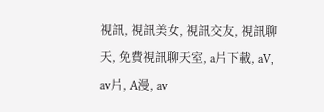視訊, 視訊美女, 視訊交友, 視訊聊天, 免費視訊聊天室, a片下載, aV, av片, A漫, av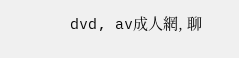dvd, av成人網, 聊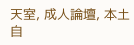天室, 成人論壇, 本土自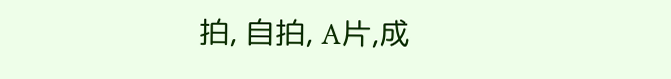拍, 自拍, A片,成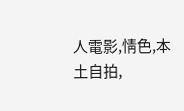人電影,情色,本土自拍,